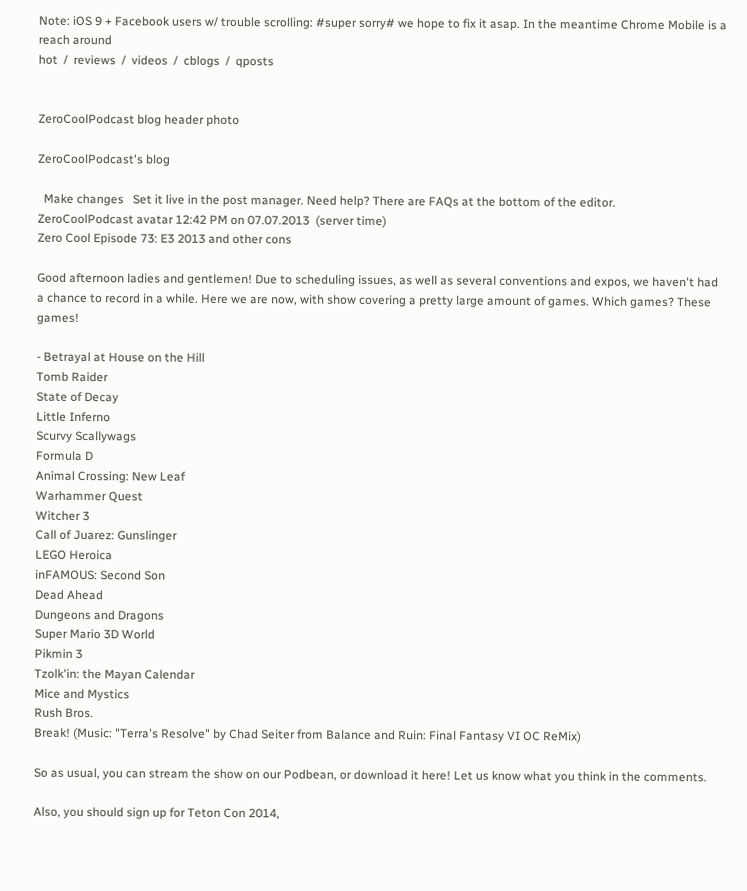Note: iOS 9 + Facebook users w/ trouble scrolling: #super sorry# we hope to fix it asap. In the meantime Chrome Mobile is a reach around
hot  /  reviews  /  videos  /  cblogs  /  qposts


ZeroCoolPodcast blog header photo

ZeroCoolPodcast's blog

  Make changes   Set it live in the post manager. Need help? There are FAQs at the bottom of the editor.
ZeroCoolPodcast avatar 12:42 PM on 07.07.2013  (server time)
Zero Cool Episode 73: E3 2013 and other cons

Good afternoon ladies and gentlemen! Due to scheduling issues, as well as several conventions and expos, we haven't had a chance to record in a while. Here we are now, with show covering a pretty large amount of games. Which games? These games!

- Betrayal at House on the Hill
Tomb Raider
State of Decay
Little Inferno
Scurvy Scallywags
Formula D
Animal Crossing: New Leaf
Warhammer Quest
Witcher 3
Call of Juarez: Gunslinger
LEGO Heroica
inFAMOUS: Second Son
Dead Ahead
Dungeons and Dragons
Super Mario 3D World
Pikmin 3
Tzolk'in: the Mayan Calendar
Mice and Mystics
Rush Bros.
Break! (Music: "Terra's Resolve" by Chad Seiter from Balance and Ruin: Final Fantasy VI OC ReMix)

So as usual, you can stream the show on our Podbean, or download it here! Let us know what you think in the comments.

Also, you should sign up for Teton Con 2014,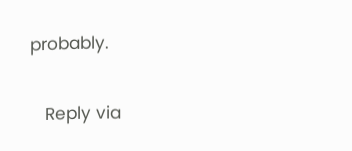probably.

   Reply via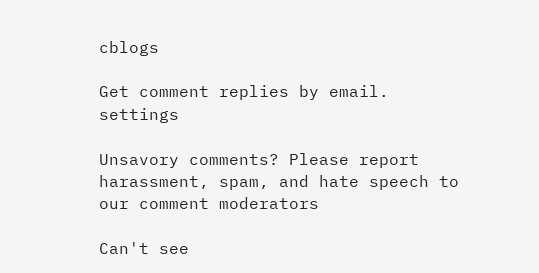cblogs

Get comment replies by email.     settings

Unsavory comments? Please report harassment, spam, and hate speech to our comment moderators

Can't see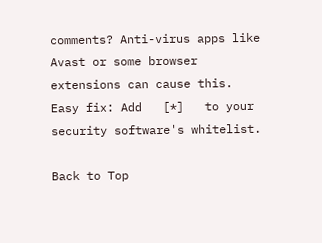comments? Anti-virus apps like Avast or some browser extensions can cause this. Easy fix: Add   [*]   to your security software's whitelist.

Back to Top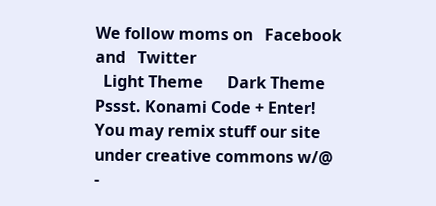We follow moms on   Facebook  and   Twitter
  Light Theme      Dark Theme
Pssst. Konami Code + Enter!
You may remix stuff our site under creative commons w/@
-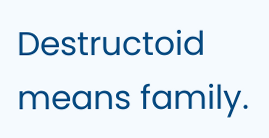Destructoid means family.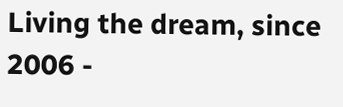Living the dream, since 2006 -